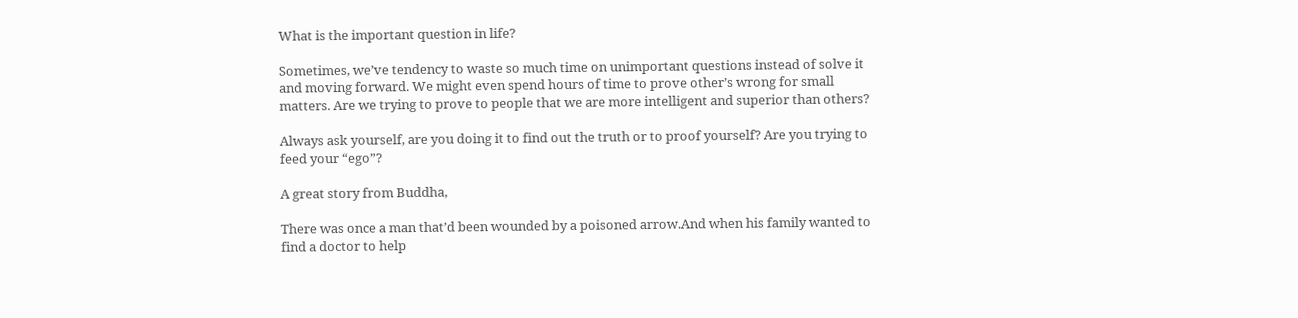What is the important question in life?

Sometimes, we’ve tendency to waste so much time on unimportant questions instead of solve it and moving forward. We might even spend hours of time to prove other’s wrong for small matters. Are we trying to prove to people that we are more intelligent and superior than others?

Always ask yourself, are you doing it to find out the truth or to proof yourself? Are you trying to feed your “ego”?

A great story from Buddha,

There was once a man that’d been wounded by a poisoned arrow.And when his family wanted to find a doctor to help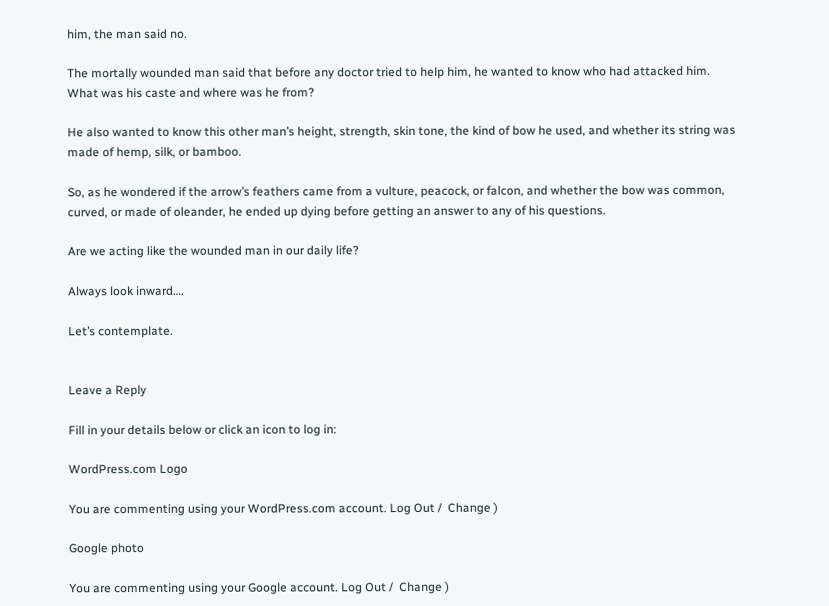him, the man said no.

The mortally wounded man said that before any doctor tried to help him, he wanted to know who had attacked him. What was his caste and where was he from?

He also wanted to know this other man’s height, strength, skin tone, the kind of bow he used, and whether its string was made of hemp, silk, or bamboo.

So, as he wondered if the arrow’s feathers came from a vulture, peacock, or falcon, and whether the bow was common, curved, or made of oleander, he ended up dying before getting an answer to any of his questions.

Are we acting like the wounded man in our daily life?

Always look inward….

Let’s contemplate.


Leave a Reply

Fill in your details below or click an icon to log in:

WordPress.com Logo

You are commenting using your WordPress.com account. Log Out /  Change )

Google photo

You are commenting using your Google account. Log Out /  Change )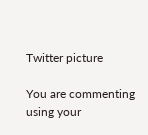Twitter picture

You are commenting using your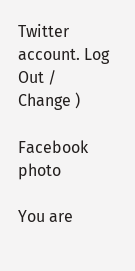Twitter account. Log Out /  Change )

Facebook photo

You are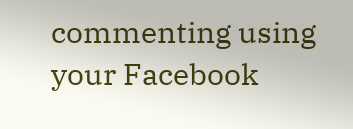commenting using your Facebook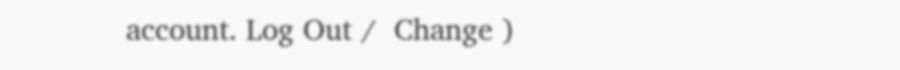account. Log Out /  Change )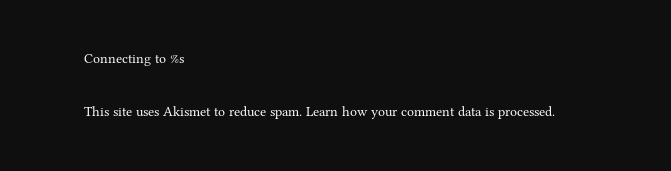Connecting to %s

This site uses Akismet to reduce spam. Learn how your comment data is processed.